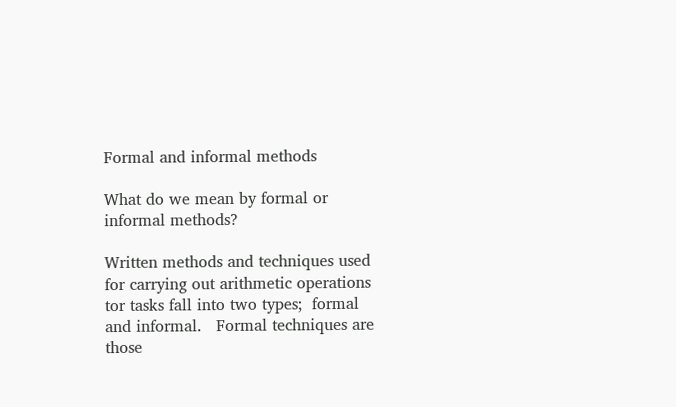Formal and informal methods

What do we mean by formal or informal methods?

Written methods and techniques used for carrying out arithmetic operations tor tasks fall into two types;  formal and informal.   Formal techniques are those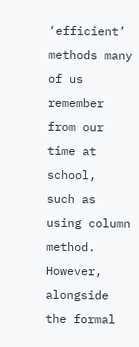‘efficient’ methods many of us remember from our time at school,  such as using column method.  However, alongside the formal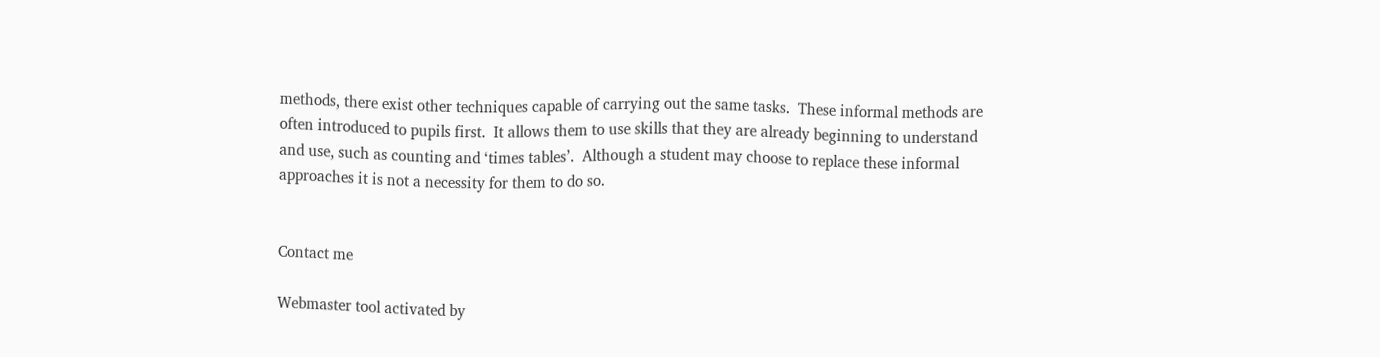methods, there exist other techniques capable of carrying out the same tasks.  These informal methods are often introduced to pupils first.  It allows them to use skills that they are already beginning to understand and use, such as counting and ‘times tables’.  Although a student may choose to replace these informal approaches it is not a necessity for them to do so.


Contact me

Webmaster tool activated by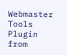Webmaster Tools Plugin from